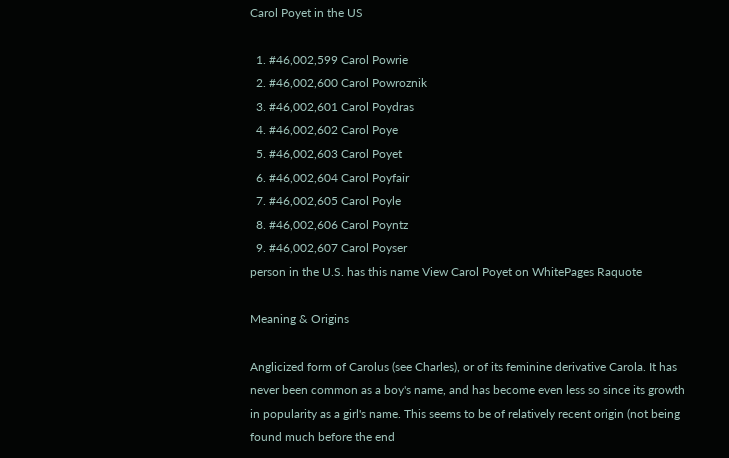Carol Poyet in the US

  1. #46,002,599 Carol Powrie
  2. #46,002,600 Carol Powroznik
  3. #46,002,601 Carol Poydras
  4. #46,002,602 Carol Poye
  5. #46,002,603 Carol Poyet
  6. #46,002,604 Carol Poyfair
  7. #46,002,605 Carol Poyle
  8. #46,002,606 Carol Poyntz
  9. #46,002,607 Carol Poyser
person in the U.S. has this name View Carol Poyet on WhitePages Raquote

Meaning & Origins

Anglicized form of Carolus (see Charles), or of its feminine derivative Carola. It has never been common as a boy's name, and has become even less so since its growth in popularity as a girl's name. This seems to be of relatively recent origin (not being found much before the end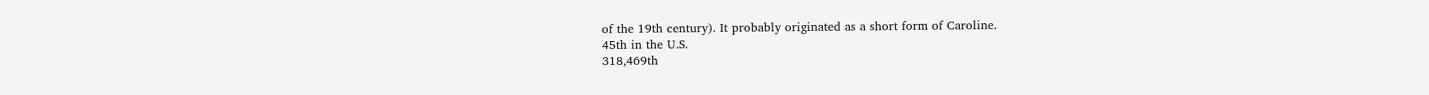of the 19th century). It probably originated as a short form of Caroline.
45th in the U.S.
318,469th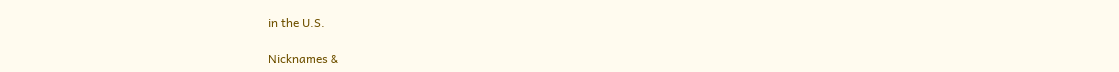in the U.S.

Nicknames &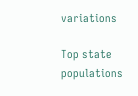variations

Top state populations